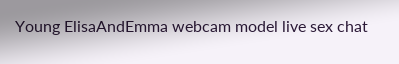Young ElisaAndEmma webcam model live sex chat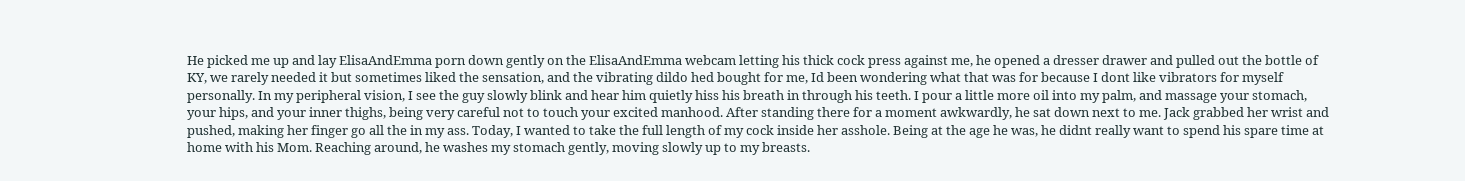He picked me up and lay ElisaAndEmma porn down gently on the ElisaAndEmma webcam letting his thick cock press against me, he opened a dresser drawer and pulled out the bottle of KY, we rarely needed it but sometimes liked the sensation, and the vibrating dildo hed bought for me, Id been wondering what that was for because I dont like vibrators for myself personally. In my peripheral vision, I see the guy slowly blink and hear him quietly hiss his breath in through his teeth. I pour a little more oil into my palm, and massage your stomach, your hips, and your inner thighs, being very careful not to touch your excited manhood. After standing there for a moment awkwardly, he sat down next to me. Jack grabbed her wrist and pushed, making her finger go all the in my ass. Today, I wanted to take the full length of my cock inside her asshole. Being at the age he was, he didnt really want to spend his spare time at home with his Mom. Reaching around, he washes my stomach gently, moving slowly up to my breasts.